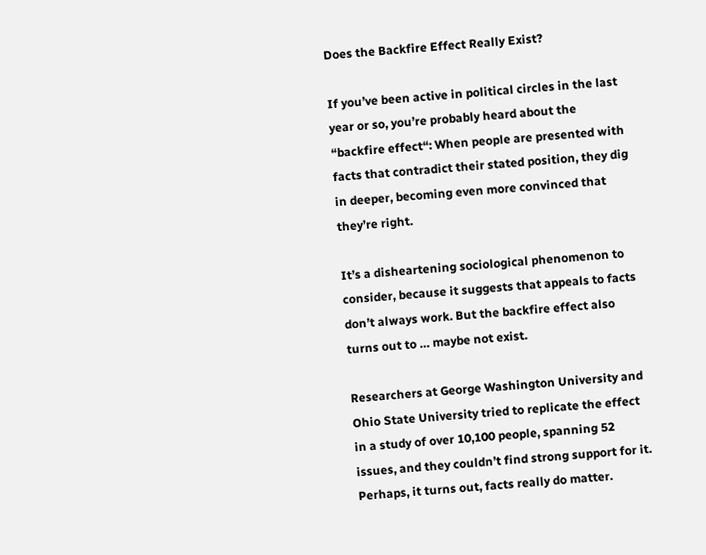Does the Backfire Effect Really Exist?

If you’ve been active in political circles in the last year or so, you’re probably heard about the “backfire effect“: When people are presented with facts that contradict their stated position, they dig in deeper, becoming even more convinced that they’re right.

It’s a disheartening sociological phenomenon to consider, because it suggests that appeals to facts don’t always work. But the backfire effect also turns out to … maybe not exist.

Researchers at George Washington University and Ohio State University tried to replicate the effect in a study of over 10,100 people, spanning 52 issues, and they couldn’t find strong support for it. Perhaps, it turns out, facts really do matter.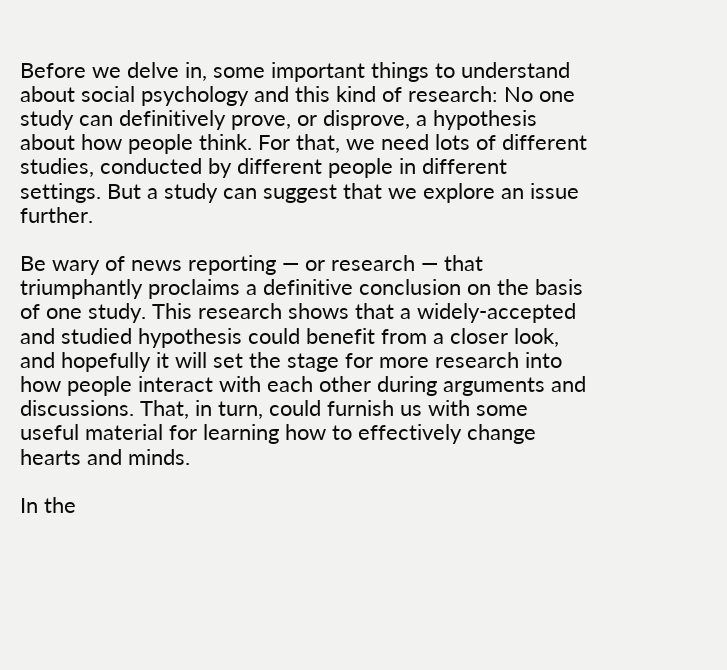Before we delve in, some important things to understand about social psychology and this kind of research: No one study can definitively prove, or disprove, a hypothesis about how people think. For that, we need lots of different studies, conducted by different people in different settings. But a study can suggest that we explore an issue further.

Be wary of news reporting — or research — that triumphantly proclaims a definitive conclusion on the basis of one study. This research shows that a widely-accepted and studied hypothesis could benefit from a closer look, and hopefully it will set the stage for more research into how people interact with each other during arguments and discussions. That, in turn, could furnish us with some useful material for learning how to effectively change hearts and minds.

In the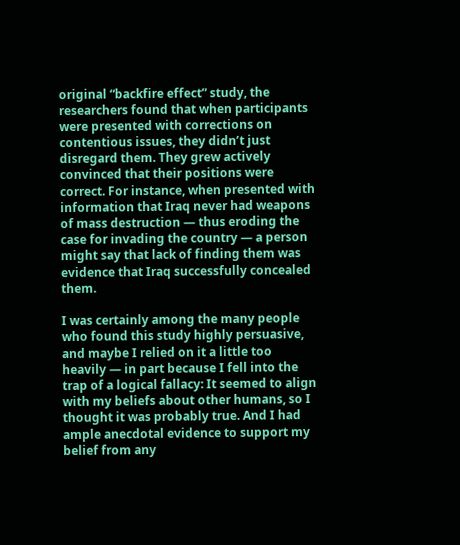original “backfire effect” study, the researchers found that when participants were presented with corrections on contentious issues, they didn’t just disregard them. They grew actively convinced that their positions were correct. For instance, when presented with information that Iraq never had weapons of mass destruction — thus eroding the case for invading the country — a person might say that lack of finding them was evidence that Iraq successfully concealed them.

I was certainly among the many people who found this study highly persuasive, and maybe I relied on it a little too heavily — in part because I fell into the trap of a logical fallacy: It seemed to align with my beliefs about other humans, so I thought it was probably true. And I had ample anecdotal evidence to support my belief from any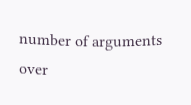number of arguments over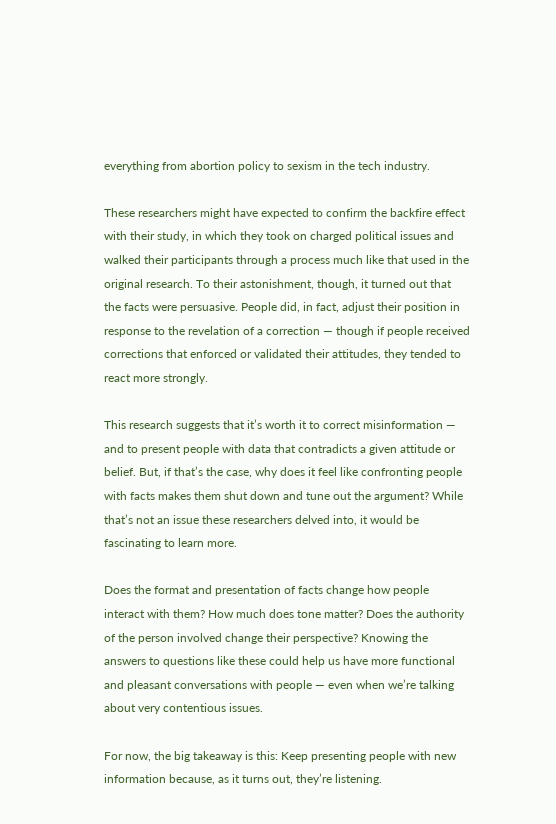everything from abortion policy to sexism in the tech industry.

These researchers might have expected to confirm the backfire effect with their study, in which they took on charged political issues and walked their participants through a process much like that used in the original research. To their astonishment, though, it turned out that the facts were persuasive. People did, in fact, adjust their position in response to the revelation of a correction — though if people received corrections that enforced or validated their attitudes, they tended to react more strongly.

This research suggests that it’s worth it to correct misinformation — and to present people with data that contradicts a given attitude or belief. But, if that’s the case, why does it feel like confronting people with facts makes them shut down and tune out the argument? While that’s not an issue these researchers delved into, it would be fascinating to learn more.

Does the format and presentation of facts change how people interact with them? How much does tone matter? Does the authority of the person involved change their perspective? Knowing the answers to questions like these could help us have more functional and pleasant conversations with people — even when we’re talking about very contentious issues.

For now, the big takeaway is this: Keep presenting people with new information because, as it turns out, they’re listening.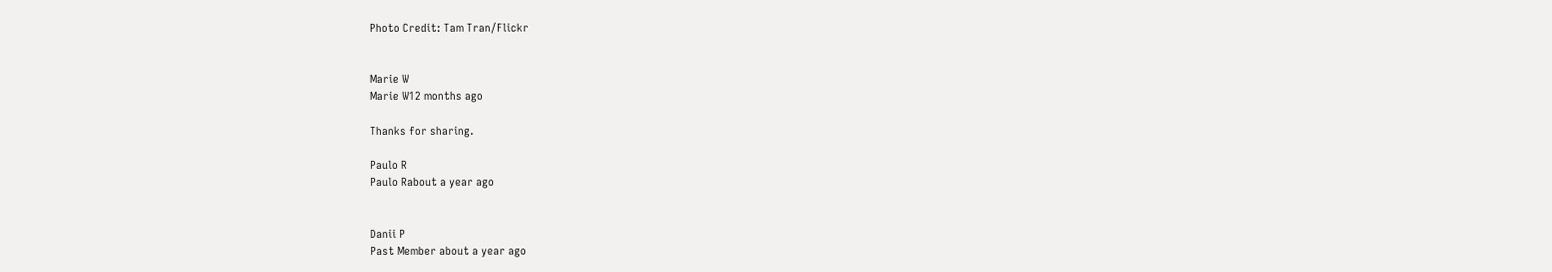Photo Credit: Tam Tran/Flickr


Marie W
Marie W12 months ago

Thanks for sharing.

Paulo R
Paulo Rabout a year ago


Danii P
Past Member about a year ago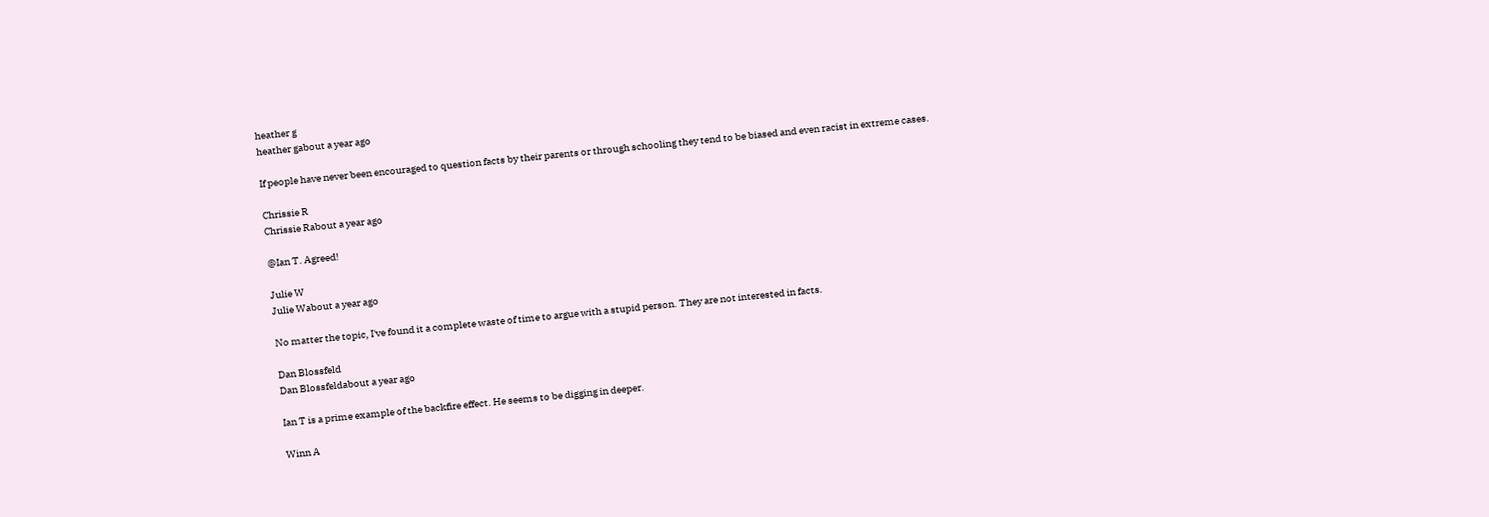heather g
heather gabout a year ago

If people have never been encouraged to question facts by their parents or through schooling they tend to be biased and even racist in extreme cases.

Chrissie R
Chrissie Rabout a year ago

@Ian T. Agreed!

Julie W
Julie Wabout a year ago

No matter the topic, I've found it a complete waste of time to argue with a stupid person. They are not interested in facts.

Dan Blossfeld
Dan Blossfeldabout a year ago

Ian T is a prime example of the backfire effect. He seems to be digging in deeper.

Winn A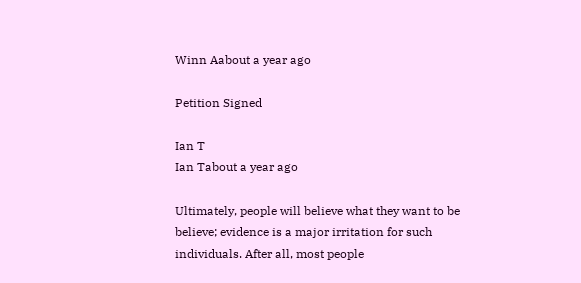Winn Aabout a year ago

Petition Signed

Ian T
Ian Tabout a year ago

Ultimately, people will believe what they want to be believe; evidence is a major irritation for such individuals. After all, most people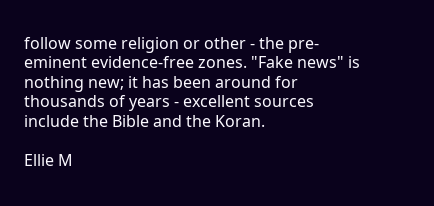follow some religion or other - the pre-eminent evidence-free zones. "Fake news" is nothing new; it has been around for thousands of years - excellent sources include the Bible and the Koran.

Ellie M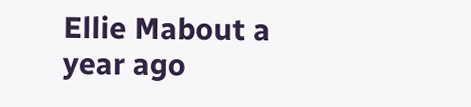Ellie Mabout a year ago